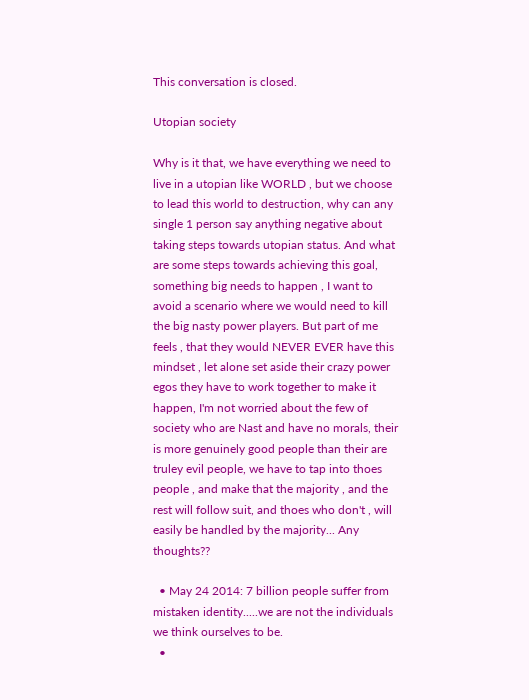This conversation is closed.

Utopian society

Why is it that, we have everything we need to live in a utopian like WORLD , but we choose to lead this world to destruction, why can any single 1 person say anything negative about taking steps towards utopian status. And what are some steps towards achieving this goal, something big needs to happen , I want to avoid a scenario where we would need to kill the big nasty power players. But part of me feels , that they would NEVER EVER have this mindset , let alone set aside their crazy power egos they have to work together to make it happen, I'm not worried about the few of society who are Nast and have no morals, their is more genuinely good people than their are truley evil people, we have to tap into thoes people , and make that the majority , and the rest will follow suit, and thoes who don't , will easily be handled by the majority... Any thoughts??

  • May 24 2014: 7 billion people suffer from mistaken identity.....we are not the individuals we think ourselves to be.
  •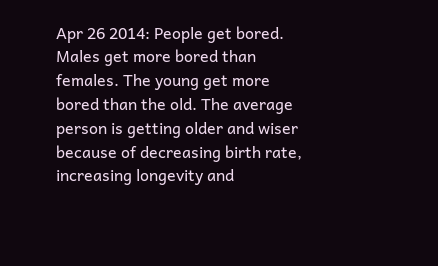Apr 26 2014: People get bored. Males get more bored than females. The young get more bored than the old. The average person is getting older and wiser because of decreasing birth rate, increasing longevity and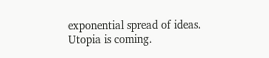exponential spread of ideas. Utopia is coming.